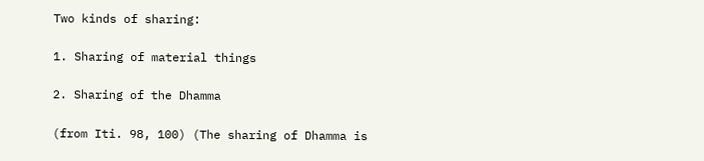Two kinds of sharing:

1. Sharing of material things

2. Sharing of the Dhamma

(from Iti. 98, 100) (The sharing of Dhamma is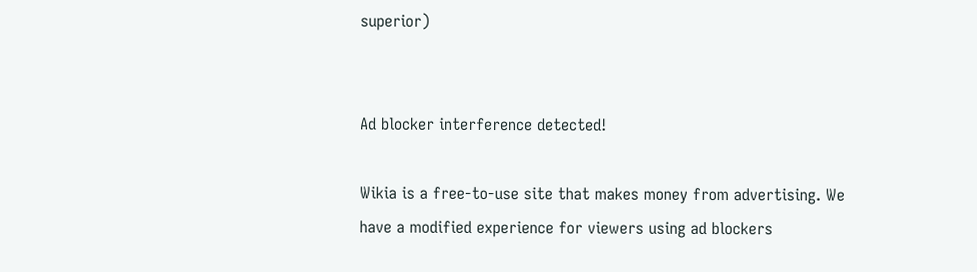superior)


Ad blocker interference detected!

Wikia is a free-to-use site that makes money from advertising. We have a modified experience for viewers using ad blockers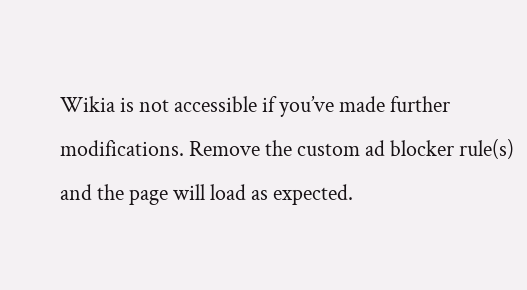Wikia is not accessible if you’ve made further modifications. Remove the custom ad blocker rule(s) and the page will load as expected.